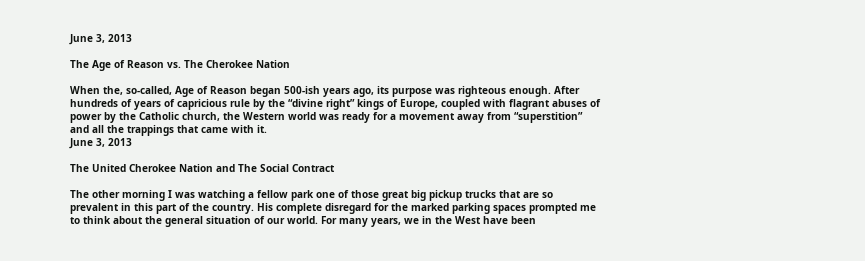June 3, 2013

The Age of Reason vs. The Cherokee Nation

When the, so-called, Age of Reason began 500-ish years ago, its purpose was righteous enough. After hundreds of years of capricious rule by the “divine right” kings of Europe, coupled with flagrant abuses of power by the Catholic church, the Western world was ready for a movement away from “superstition” and all the trappings that came with it.
June 3, 2013

The United Cherokee Nation and The Social Contract

The other morning I was watching a fellow park one of those great big pickup trucks that are so prevalent in this part of the country. His complete disregard for the marked parking spaces prompted me to think about the general situation of our world. For many years, we in the West have been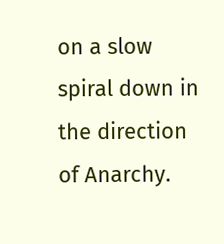on a slow spiral down in the direction of Anarchy.